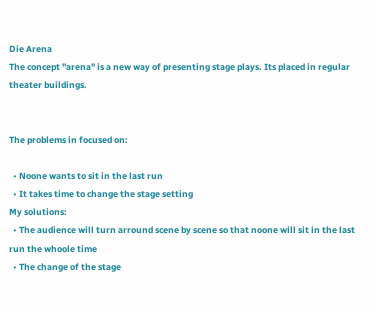Die Arena
The concept "arena" is a new way of presenting stage plays. Its placed in regular theater buildings.


The problems in focused on:

  • Noone wants to sit in the last run
  • It takes time to change the stage setting
My solutions:
  • The audience will turn arround scene by scene so that noone will sit in the last run the whoole time
  • The change of the stage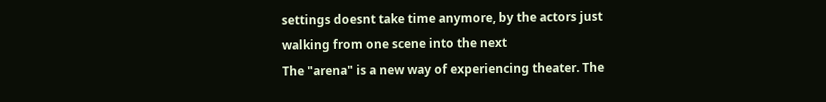settings doesnt take time anymore, by the actors just walking from one scene into the next
The "arena" is a new way of experiencing theater. The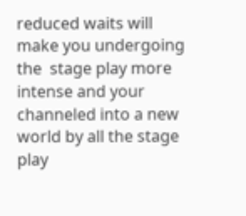reduced waits will make you undergoing the  stage play more intense and your channeled into a new world by all the stage play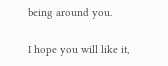being around you.

I hope you will like it,